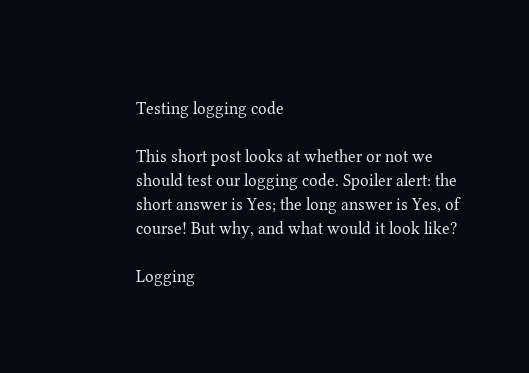Testing logging code

This short post looks at whether or not we should test our logging code. Spoiler alert: the short answer is Yes; the long answer is Yes, of course! But why, and what would it look like?

Logging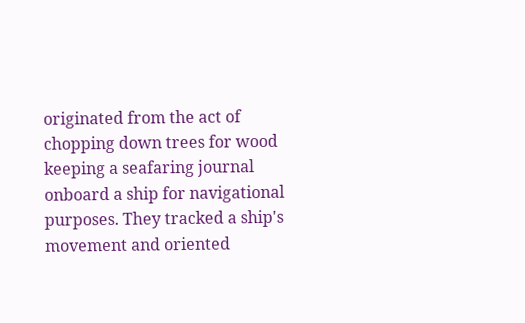originated from the act of chopping down trees for wood keeping a seafaring journal onboard a ship for navigational purposes. They tracked a ship's movement and oriented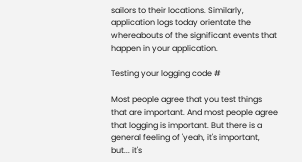sailors to their locations. Similarly, application logs today orientate the whereabouts of the significant events that happen in your application.

Testing your logging code #

Most people agree that you test things that are important. And most people agree that logging is important. But there is a general feeling of 'yeah, it's important, but... it's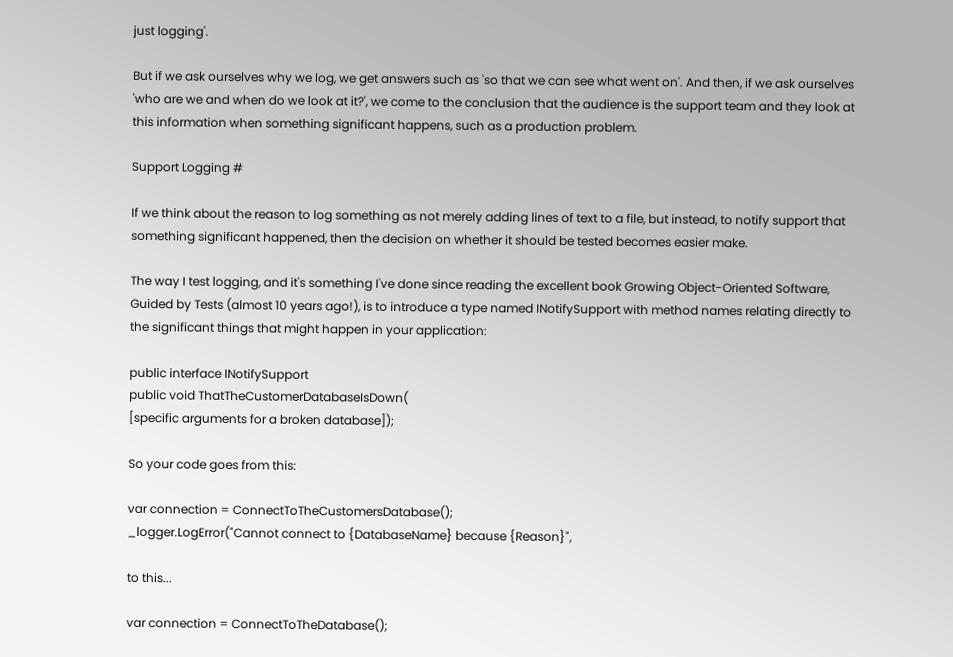just logging'.

But if we ask ourselves why we log, we get answers such as 'so that we can see what went on'. And then, if we ask ourselves 'who are we and when do we look at it?', we come to the conclusion that the audience is the support team and they look at this information when something significant happens, such as a production problem.

Support Logging #

If we think about the reason to log something as not merely adding lines of text to a file, but instead, to notify support that something significant happened, then the decision on whether it should be tested becomes easier make.

The way I test logging, and it's something I've done since reading the excellent book Growing Object-Oriented Software, Guided by Tests (almost 10 years ago!), is to introduce a type named INotifySupport with method names relating directly to the significant things that might happen in your application:

public interface INotifySupport
public void ThatTheCustomerDatabaseIsDown(
[specific arguments for a broken database]);

So your code goes from this:

var connection = ConnectToTheCustomersDatabase();
_logger.LogError("Cannot connect to {DatabaseName} because {Reason}",

to this...

var connection = ConnectToTheDatabase();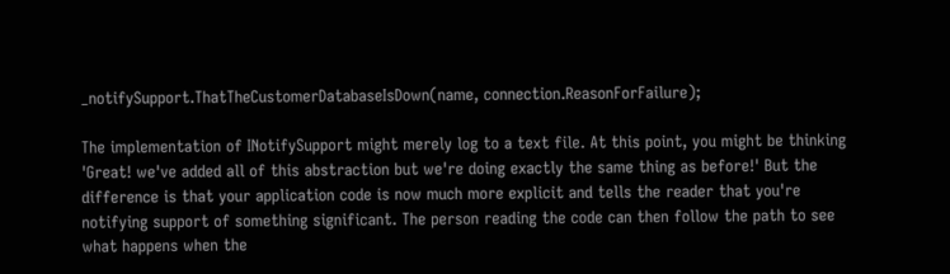_notifySupport.ThatTheCustomerDatabaseIsDown(name, connection.ReasonForFailure);

The implementation of INotifySupport might merely log to a text file. At this point, you might be thinking 'Great! we've added all of this abstraction but we're doing exactly the same thing as before!' But the difference is that your application code is now much more explicit and tells the reader that you're notifying support of something significant. The person reading the code can then follow the path to see what happens when the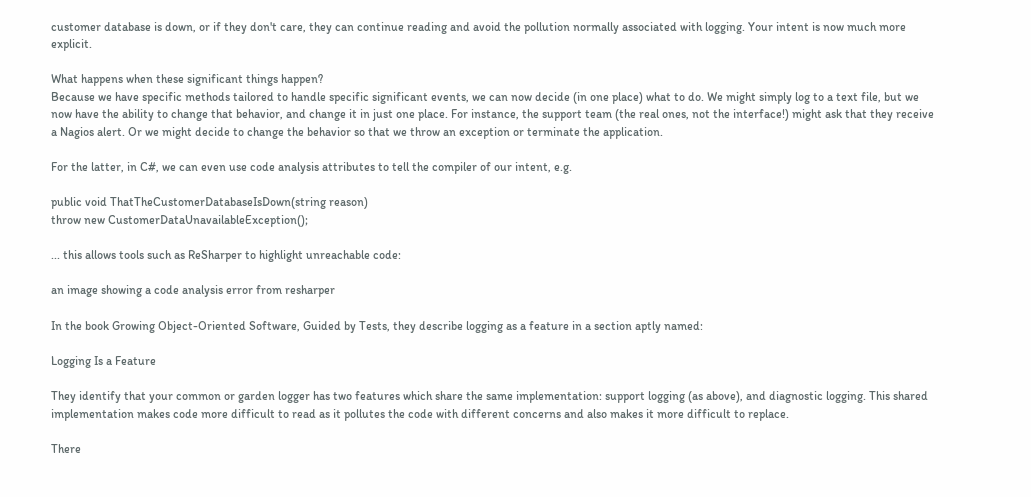customer database is down, or if they don't care, they can continue reading and avoid the pollution normally associated with logging. Your intent is now much more explicit.

What happens when these significant things happen?
Because we have specific methods tailored to handle specific significant events, we can now decide (in one place) what to do. We might simply log to a text file, but we now have the ability to change that behavior, and change it in just one place. For instance, the support team (the real ones, not the interface!) might ask that they receive a Nagios alert. Or we might decide to change the behavior so that we throw an exception or terminate the application.

For the latter, in C#, we can even use code analysis attributes to tell the compiler of our intent, e.g.

public void ThatTheCustomerDatabaseIsDown(string reason)
throw new CustomerDataUnavailableException();

... this allows tools such as ReSharper to highlight unreachable code:

an image showing a code analysis error from resharper

In the book Growing Object-Oriented Software, Guided by Tests, they describe logging as a feature in a section aptly named:

Logging Is a Feature

They identify that your common or garden logger has two features which share the same implementation: support logging (as above), and diagnostic logging. This shared implementation makes code more difficult to read as it pollutes the code with different concerns and also makes it more difficult to replace.

There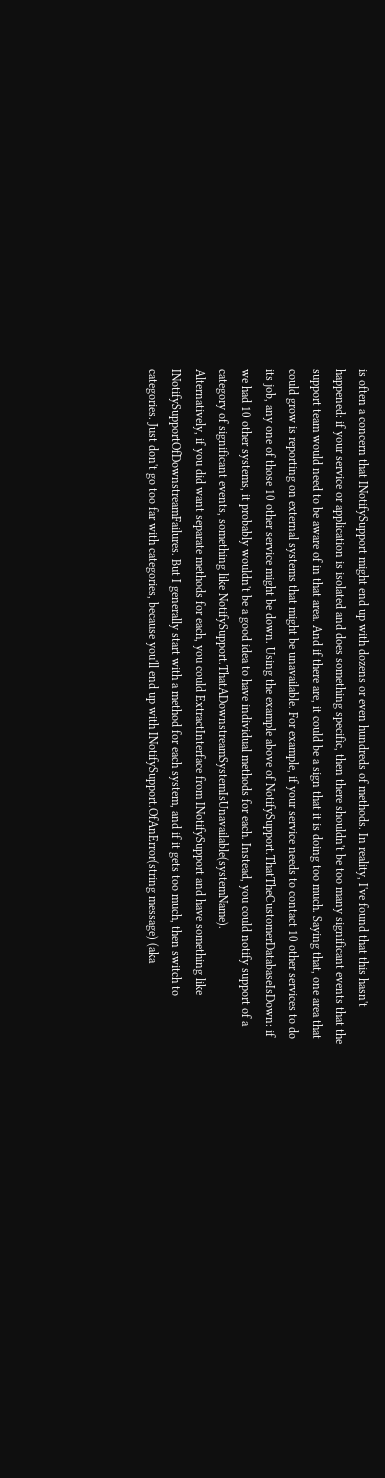is often a concern that INotifySupport might end up with dozens or even hundreds of methods. In reality, I've found that this hasn't happened: if your service or application is isolated and does something specific, then there shouldn't be too many significant events that the support team would need to be aware of in that area. And if there are, it could be a sign that it is doing too much. Saying that, one area that could grow is reporting on external systems that might be unavailable. For example, if your service needs to contact 10 other services to do its job, any one of those 10 other service might be down. Using the example above of NotifySupport.ThatTheCustomerDatabaseIsDown: if we had 10 other systems, it probably wouldn't be a good idea to have individual methods for each. Instead, you could notify support of a category of significant events, something like NotifySupport.ThatADownstreamSystemIsUnavailable(systemName).
Alternatively, if you did want separate methods for each, you could ExtractInterface from INotifySupport and have something like INotifySupportOfDownstreamFailures. But I generally start with a method for each system, and if it gets too much, then switch to categories. Just don't go too far with categories, because you'll end up with INotifySupport.OfAnError(string message) (aka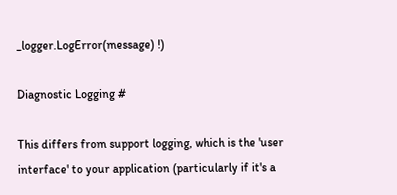_logger.LogError(message) !)

Diagnostic Logging #

This differs from support logging, which is the 'user interface' to your application (particularly if it's a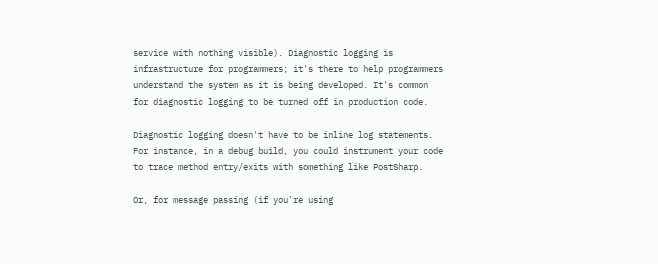service with nothing visible). Diagnostic logging is infrastructure for programmers; it's there to help programmers understand the system as it is being developed. It's common for diagnostic logging to be turned off in production code.

Diagnostic logging doesn't have to be inline log statements. For instance, in a debug build, you could instrument your code to trace method entry/exits with something like PostSharp.

Or, for message passing (if you're using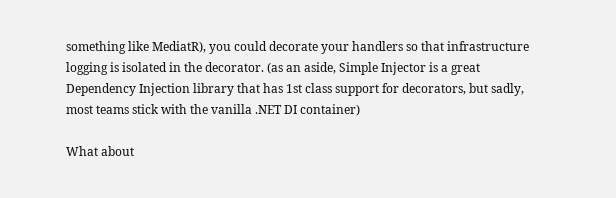something like MediatR), you could decorate your handlers so that infrastructure logging is isolated in the decorator. (as an aside, Simple Injector is a great Dependency Injection library that has 1st class support for decorators, but sadly, most teams stick with the vanilla .NET DI container)

What about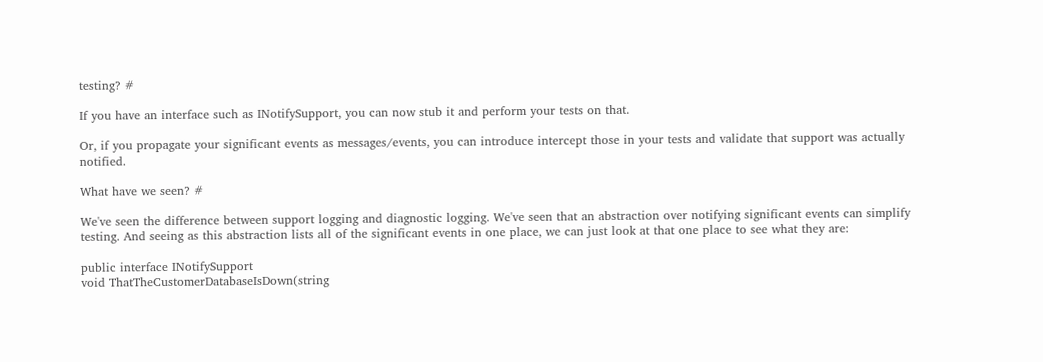testing? #

If you have an interface such as INotifySupport, you can now stub it and perform your tests on that.

Or, if you propagate your significant events as messages/events, you can introduce intercept those in your tests and validate that support was actually notified.

What have we seen? #

We've seen the difference between support logging and diagnostic logging. We've seen that an abstraction over notifying significant events can simplify testing. And seeing as this abstraction lists all of the significant events in one place, we can just look at that one place to see what they are:

public interface INotifySupport
void ThatTheCustomerDatabaseIsDown(string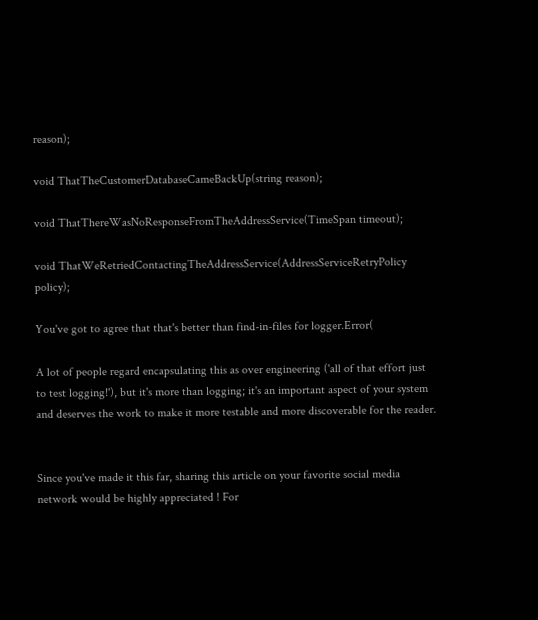reason);

void ThatTheCustomerDatabaseCameBackUp(string reason);

void ThatThereWasNoResponseFromTheAddressService(TimeSpan timeout);

void ThatWeRetriedContactingTheAddressService(AddressServiceRetryPolicy policy);

You've got to agree that that's better than find-in-files for logger.Error(

A lot of people regard encapsulating this as over engineering ('all of that effort just to test logging!'), but it's more than logging; it's an important aspect of your system and deserves the work to make it more testable and more discoverable for the reader.


Since you've made it this far, sharing this article on your favorite social media network would be highly appreciated ! For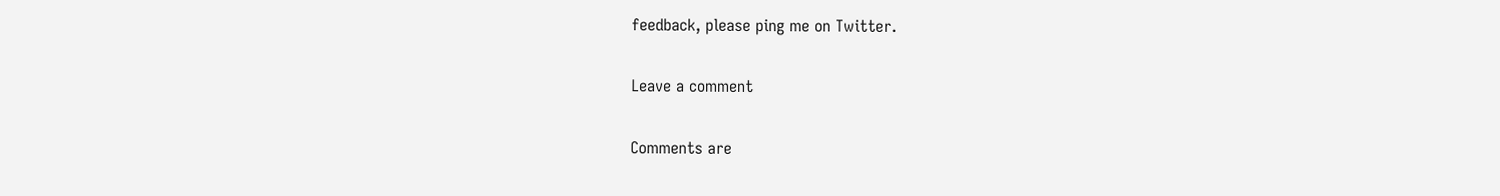feedback, please ping me on Twitter.

Leave a comment

Comments are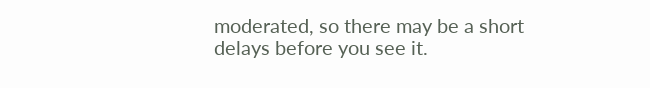moderated, so there may be a short delays before you see it.